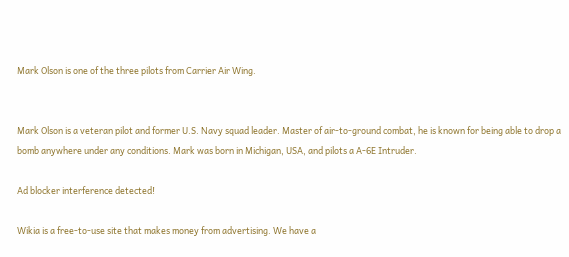Mark Olson is one of the three pilots from Carrier Air Wing.


Mark Olson is a veteran pilot and former U.S. Navy squad leader. Master of air-to-ground combat, he is known for being able to drop a bomb anywhere under any conditions. Mark was born in Michigan, USA, and pilots a A-6E Intruder.

Ad blocker interference detected!

Wikia is a free-to-use site that makes money from advertising. We have a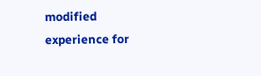modified experience for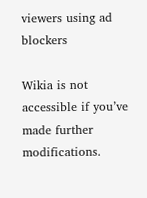viewers using ad blockers

Wikia is not accessible if you’ve made further modifications.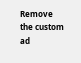Remove the custom ad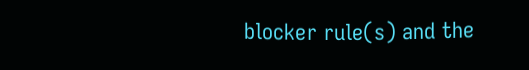blocker rule(s) and the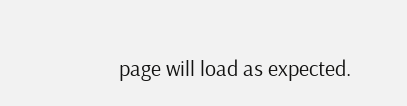page will load as expected.